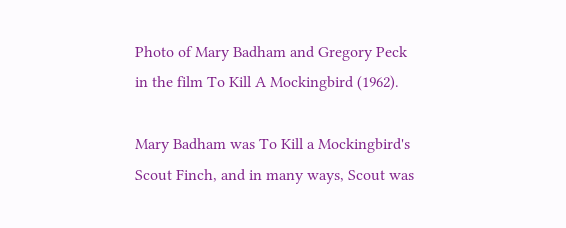Photo of Mary Badham and Gregory Peck in the film To Kill A Mockingbird (1962).

Mary Badham was To Kill a Mockingbird's Scout Finch, and in many ways, Scout was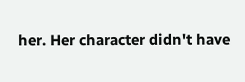her. Her character didn't have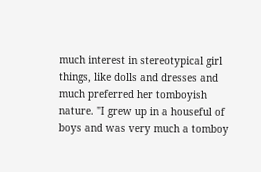much interest in stereotypical girl things, like dolls and dresses and much preferred her tomboyish nature. "I grew up in a houseful of boys and was very much a tomboy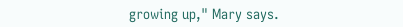growing up," Mary says.